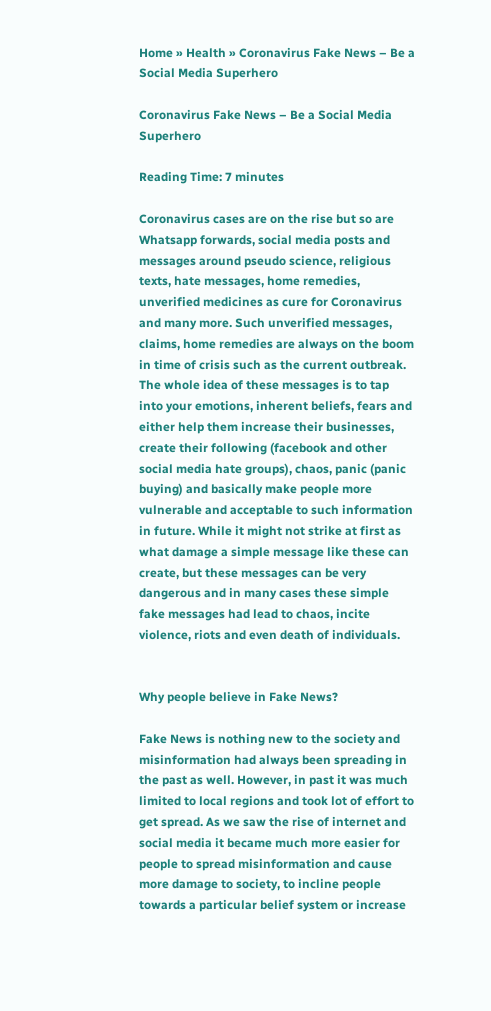Home » Health » Coronavirus Fake News – Be a Social Media Superhero

Coronavirus Fake News – Be a Social Media Superhero

Reading Time: 7 minutes

Coronavirus cases are on the rise but so are Whatsapp forwards, social media posts and messages around pseudo science, religious texts, hate messages, home remedies, unverified medicines as cure for Coronavirus and many more. Such unverified messages, claims, home remedies are always on the boom in time of crisis such as the current outbreak. The whole idea of these messages is to tap into your emotions, inherent beliefs, fears and either help them increase their businesses, create their following (facebook and other social media hate groups), chaos, panic (panic buying) and basically make people more vulnerable and acceptable to such information in future. While it might not strike at first as what damage a simple message like these can create, but these messages can be very dangerous and in many cases these simple fake messages had lead to chaos, incite violence, riots and even death of individuals.


Why people believe in Fake News?

Fake News is nothing new to the society and misinformation had always been spreading in the past as well. However, in past it was much limited to local regions and took lot of effort to get spread. As we saw the rise of internet and social media it became much more easier for people to spread misinformation and cause more damage to society, to incline people towards a particular belief system or increase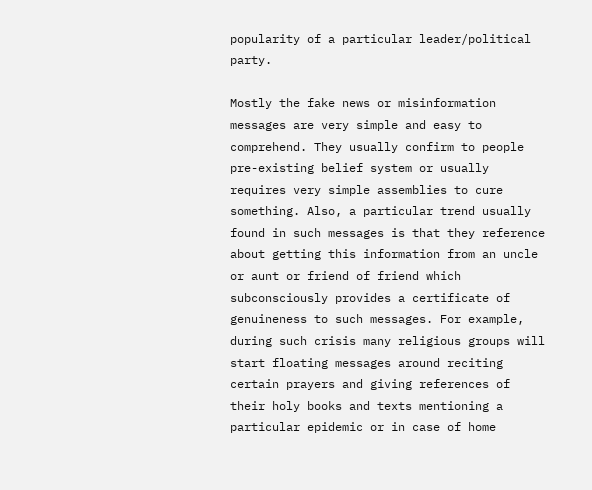popularity of a particular leader/political party.

Mostly the fake news or misinformation messages are very simple and easy to comprehend. They usually confirm to people pre-existing belief system or usually requires very simple assemblies to cure something. Also, a particular trend usually found in such messages is that they reference about getting this information from an uncle or aunt or friend of friend which subconsciously provides a certificate of genuineness to such messages. For example, during such crisis many religious groups will start floating messages around reciting certain prayers and giving references of their holy books and texts mentioning a particular epidemic or in case of home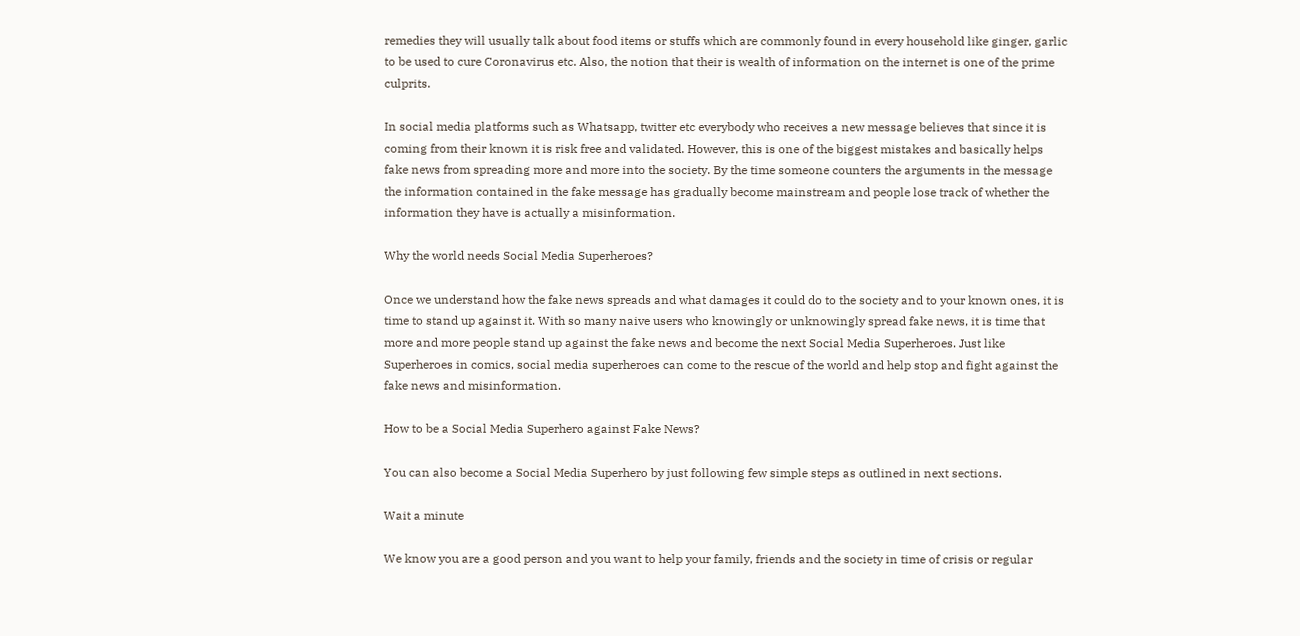remedies they will usually talk about food items or stuffs which are commonly found in every household like ginger, garlic to be used to cure Coronavirus etc. Also, the notion that their is wealth of information on the internet is one of the prime culprits.

In social media platforms such as Whatsapp, twitter etc everybody who receives a new message believes that since it is coming from their known it is risk free and validated. However, this is one of the biggest mistakes and basically helps fake news from spreading more and more into the society. By the time someone counters the arguments in the message the information contained in the fake message has gradually become mainstream and people lose track of whether the information they have is actually a misinformation.

Why the world needs Social Media Superheroes?

Once we understand how the fake news spreads and what damages it could do to the society and to your known ones, it is time to stand up against it. With so many naive users who knowingly or unknowingly spread fake news, it is time that more and more people stand up against the fake news and become the next Social Media Superheroes. Just like Superheroes in comics, social media superheroes can come to the rescue of the world and help stop and fight against the fake news and misinformation.

How to be a Social Media Superhero against Fake News?

You can also become a Social Media Superhero by just following few simple steps as outlined in next sections.

Wait a minute

We know you are a good person and you want to help your family, friends and the society in time of crisis or regular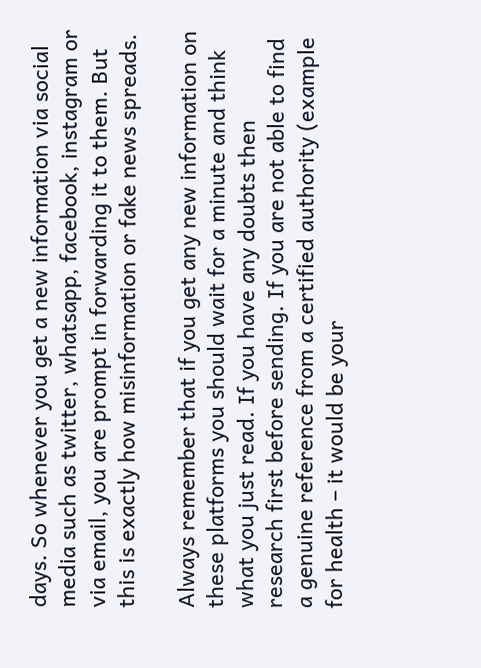days. So whenever you get a new information via social media such as twitter, whatsapp, facebook, instagram or via email, you are prompt in forwarding it to them. But this is exactly how misinformation or fake news spreads.

Always remember that if you get any new information on these platforms you should wait for a minute and think what you just read. If you have any doubts then research first before sending. If you are not able to find a genuine reference from a certified authority (example for health – it would be your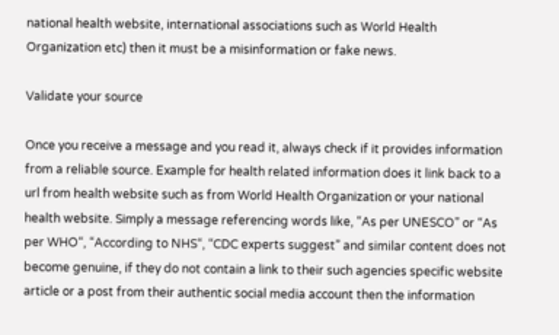national health website, international associations such as World Health Organization etc) then it must be a misinformation or fake news.

Validate your source

Once you receive a message and you read it, always check if it provides information from a reliable source. Example for health related information does it link back to a url from health website such as from World Health Organization or your national health website. Simply a message referencing words like, “As per UNESCO” or “As per WHO“, “According to NHS“, “CDC experts suggest” and similar content does not become genuine, if they do not contain a link to their such agencies specific website article or a post from their authentic social media account then the information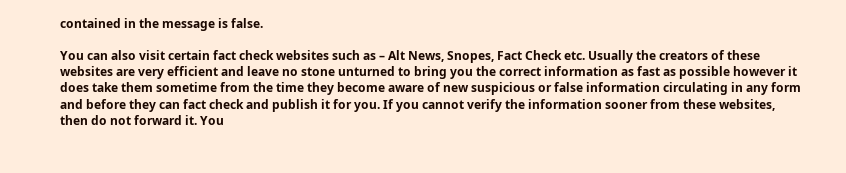contained in the message is false.

You can also visit certain fact check websites such as – Alt News, Snopes, Fact Check etc. Usually the creators of these websites are very efficient and leave no stone unturned to bring you the correct information as fast as possible however it does take them sometime from the time they become aware of new suspicious or false information circulating in any form and before they can fact check and publish it for you. If you cannot verify the information sooner from these websites, then do not forward it. You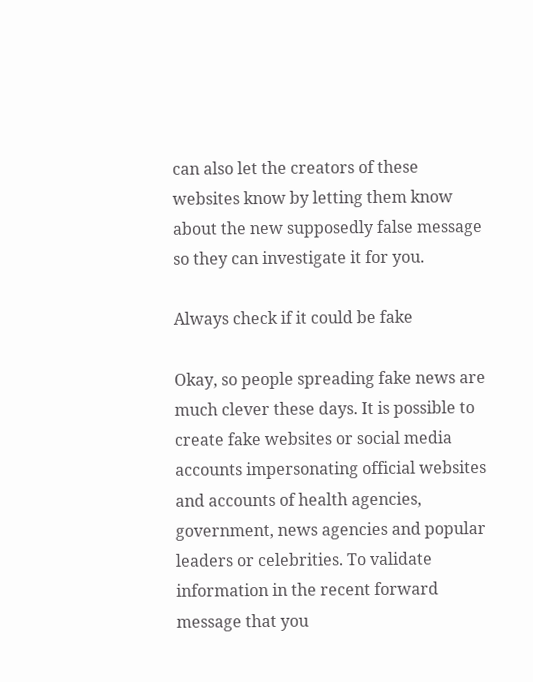can also let the creators of these websites know by letting them know about the new supposedly false message so they can investigate it for you.

Always check if it could be fake

Okay, so people spreading fake news are much clever these days. It is possible to create fake websites or social media accounts impersonating official websites and accounts of health agencies, government, news agencies and popular leaders or celebrities. To validate information in the recent forward message that you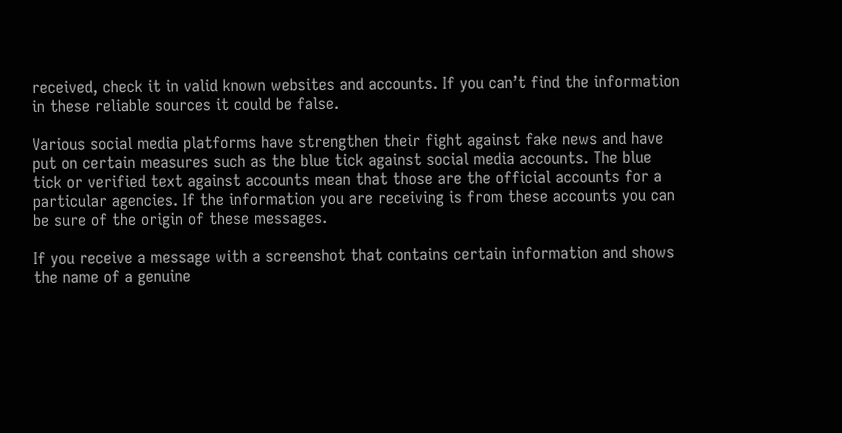received, check it in valid known websites and accounts. If you can’t find the information in these reliable sources it could be false.

Various social media platforms have strengthen their fight against fake news and have put on certain measures such as the blue tick against social media accounts. The blue tick or verified text against accounts mean that those are the official accounts for a particular agencies. If the information you are receiving is from these accounts you can be sure of the origin of these messages.

If you receive a message with a screenshot that contains certain information and shows the name of a genuine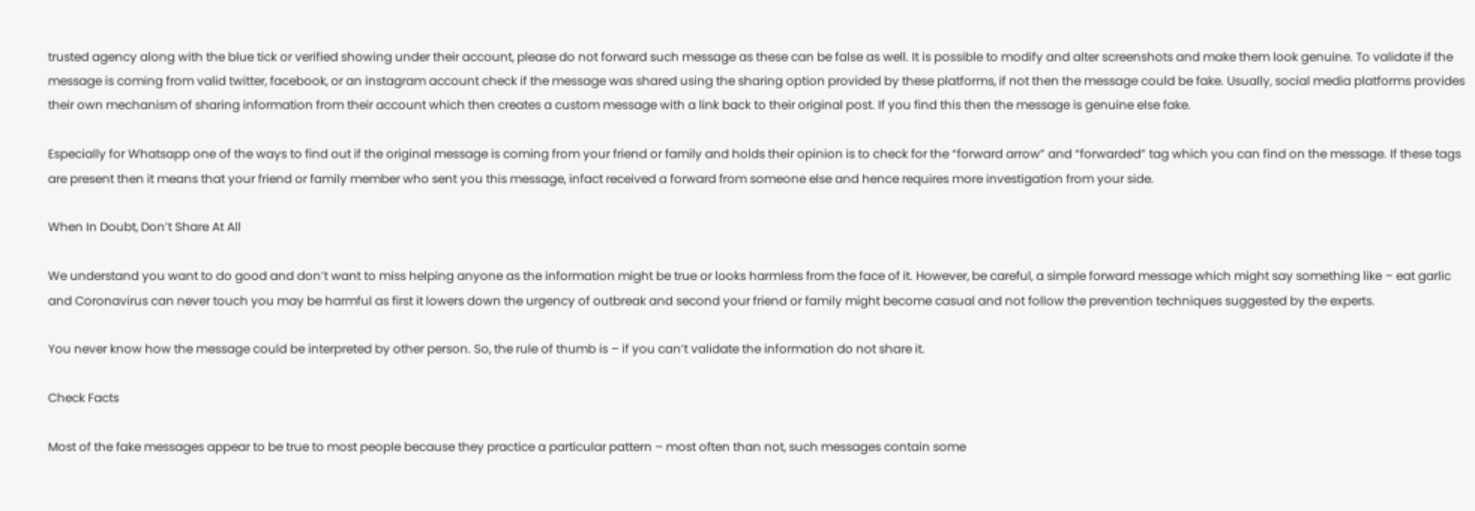trusted agency along with the blue tick or verified showing under their account, please do not forward such message as these can be false as well. It is possible to modify and alter screenshots and make them look genuine. To validate if the message is coming from valid twitter, facebook, or an instagram account check if the message was shared using the sharing option provided by these platforms, if not then the message could be fake. Usually, social media platforms provides their own mechanism of sharing information from their account which then creates a custom message with a link back to their original post. If you find this then the message is genuine else fake.

Especially for Whatsapp one of the ways to find out if the original message is coming from your friend or family and holds their opinion is to check for the “forward arrow” and “forwarded” tag which you can find on the message. If these tags are present then it means that your friend or family member who sent you this message, infact received a forward from someone else and hence requires more investigation from your side.

When In Doubt, Don’t Share At All

We understand you want to do good and don’t want to miss helping anyone as the information might be true or looks harmless from the face of it. However, be careful, a simple forward message which might say something like – eat garlic and Coronavirus can never touch you may be harmful as first it lowers down the urgency of outbreak and second your friend or family might become casual and not follow the prevention techniques suggested by the experts.

You never know how the message could be interpreted by other person. So, the rule of thumb is – if you can’t validate the information do not share it.

Check Facts

Most of the fake messages appear to be true to most people because they practice a particular pattern – most often than not, such messages contain some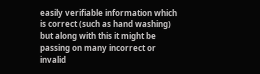easily verifiable information which is correct (such as hand washing) but along with this it might be passing on many incorrect or invalid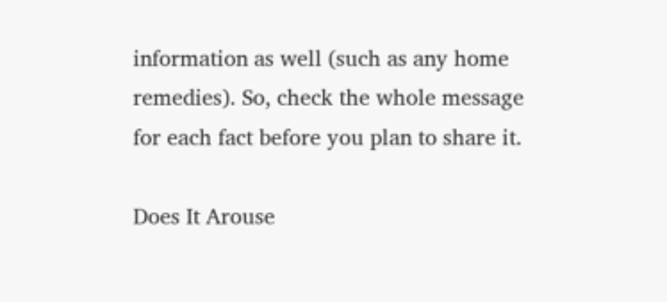information as well (such as any home remedies). So, check the whole message for each fact before you plan to share it.

Does It Arouse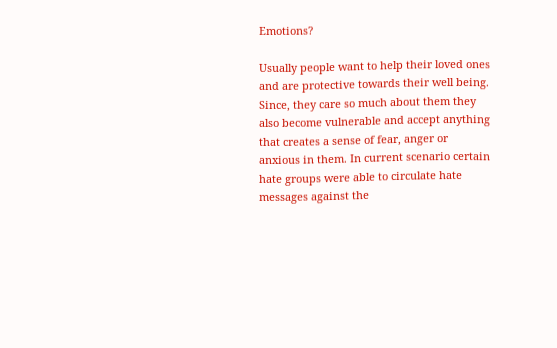Emotions?

Usually people want to help their loved ones and are protective towards their well being. Since, they care so much about them they also become vulnerable and accept anything that creates a sense of fear, anger or anxious in them. In current scenario certain hate groups were able to circulate hate messages against the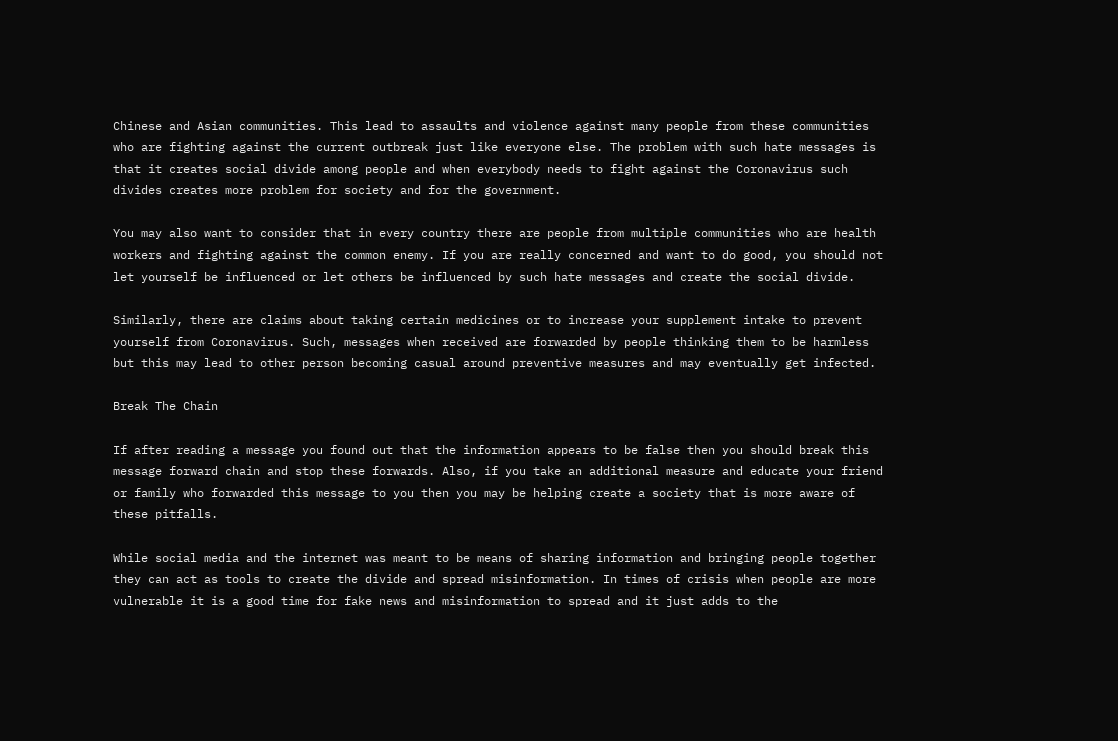Chinese and Asian communities. This lead to assaults and violence against many people from these communities who are fighting against the current outbreak just like everyone else. The problem with such hate messages is that it creates social divide among people and when everybody needs to fight against the Coronavirus such divides creates more problem for society and for the government.

You may also want to consider that in every country there are people from multiple communities who are health workers and fighting against the common enemy. If you are really concerned and want to do good, you should not let yourself be influenced or let others be influenced by such hate messages and create the social divide.

Similarly, there are claims about taking certain medicines or to increase your supplement intake to prevent yourself from Coronavirus. Such, messages when received are forwarded by people thinking them to be harmless but this may lead to other person becoming casual around preventive measures and may eventually get infected.

Break The Chain

If after reading a message you found out that the information appears to be false then you should break this message forward chain and stop these forwards. Also, if you take an additional measure and educate your friend or family who forwarded this message to you then you may be helping create a society that is more aware of these pitfalls.

While social media and the internet was meant to be means of sharing information and bringing people together they can act as tools to create the divide and spread misinformation. In times of crisis when people are more vulnerable it is a good time for fake news and misinformation to spread and it just adds to the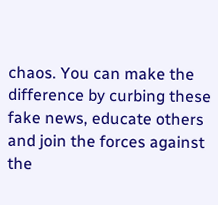chaos. You can make the difference by curbing these fake news, educate others and join the forces against the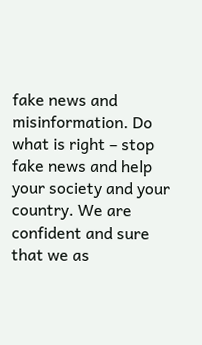fake news and misinformation. Do what is right – stop fake news and help your society and your country. We are confident and sure that we as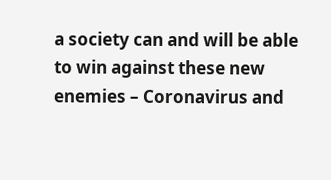a society can and will be able to win against these new enemies – Coronavirus and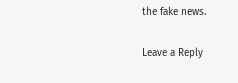the fake news.

Leave a Reply